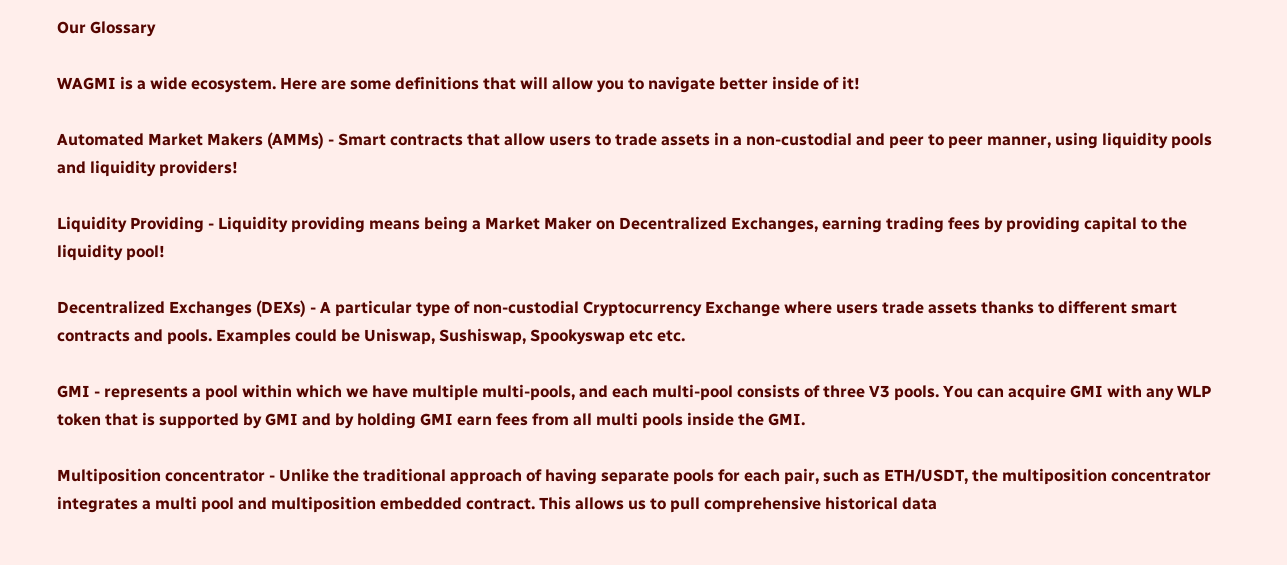Our Glossary

WAGMI is a wide ecosystem. Here are some definitions that will allow you to navigate better inside of it!

Automated Market Makers (AMMs) - Smart contracts that allow users to trade assets in a non-custodial and peer to peer manner, using liquidity pools and liquidity providers!

Liquidity Providing - Liquidity providing means being a Market Maker on Decentralized Exchanges, earning trading fees by providing capital to the liquidity pool!

Decentralized Exchanges (DEXs) - A particular type of non-custodial Cryptocurrency Exchange where users trade assets thanks to different smart contracts and pools. Examples could be Uniswap, Sushiswap, Spookyswap etc etc.

GMI - represents a pool within which we have multiple multi-pools, and each multi-pool consists of three V3 pools. You can acquire GMI with any WLP token that is supported by GMI and by holding GMI earn fees from all multi pools inside the GMI.

Multiposition concentrator - Unlike the traditional approach of having separate pools for each pair, such as ETH/USDT, the multiposition concentrator integrates a multi pool and multiposition embedded contract. This allows us to pull comprehensive historical data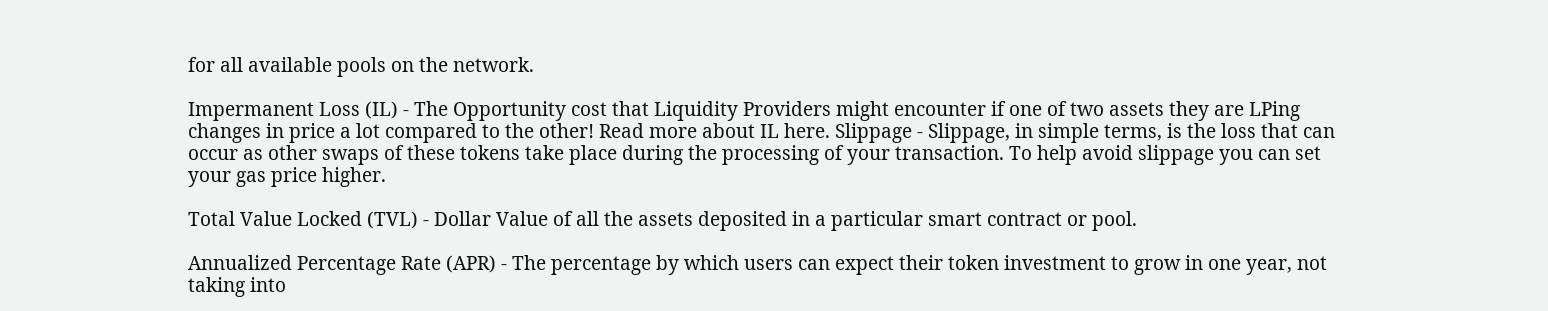for all available pools on the network.

Impermanent Loss (IL) - The Opportunity cost that Liquidity Providers might encounter if one of two assets they are LPing changes in price a lot compared to the other! Read more about IL here. Slippage - Slippage, in simple terms, is the loss that can occur as other swaps of these tokens take place during the processing of your transaction. To help avoid slippage you can set your gas price higher.

Total Value Locked (TVL) - Dollar Value of all the assets deposited in a particular smart contract or pool.

Annualized Percentage Rate (APR) - The percentage by which users can expect their token investment to grow in one year, not taking into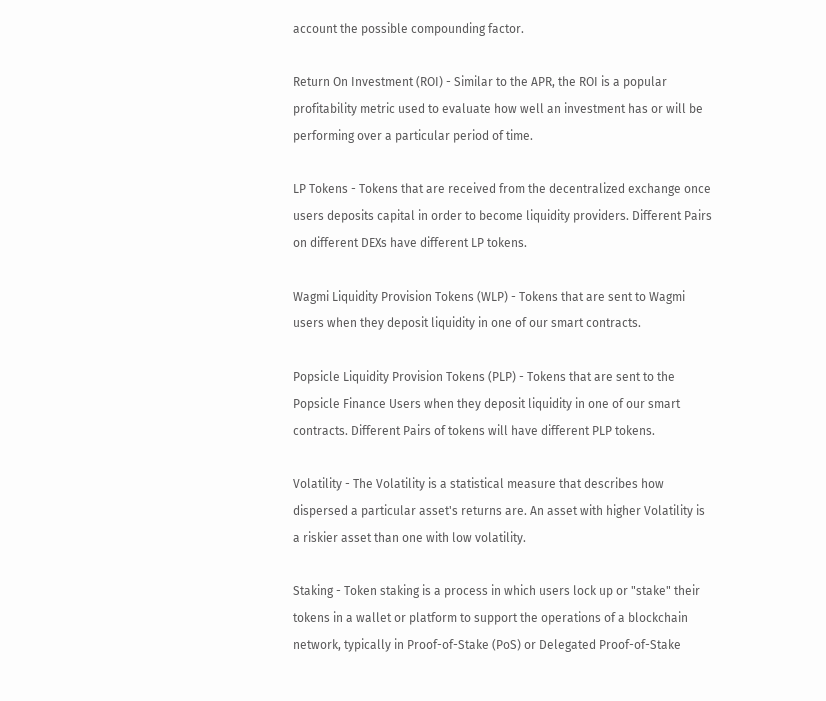account the possible compounding factor.

Return On Investment (ROI) - Similar to the APR, the ROI is a popular profitability metric used to evaluate how well an investment has or will be performing over a particular period of time.

LP Tokens - Tokens that are received from the decentralized exchange once users deposits capital in order to become liquidity providers. Different Pairs on different DEXs have different LP tokens.

Wagmi Liquidity Provision Tokens (WLP) - Tokens that are sent to Wagmi users when they deposit liquidity in one of our smart contracts.

Popsicle Liquidity Provision Tokens (PLP) - Tokens that are sent to the Popsicle Finance Users when they deposit liquidity in one of our smart contracts. Different Pairs of tokens will have different PLP tokens.

Volatility - The Volatility is a statistical measure that describes how dispersed a particular asset's returns are. An asset with higher Volatility is a riskier asset than one with low volatility.

Staking - Token staking is a process in which users lock up or "stake" their tokens in a wallet or platform to support the operations of a blockchain network, typically in Proof-of-Stake (PoS) or Delegated Proof-of-Stake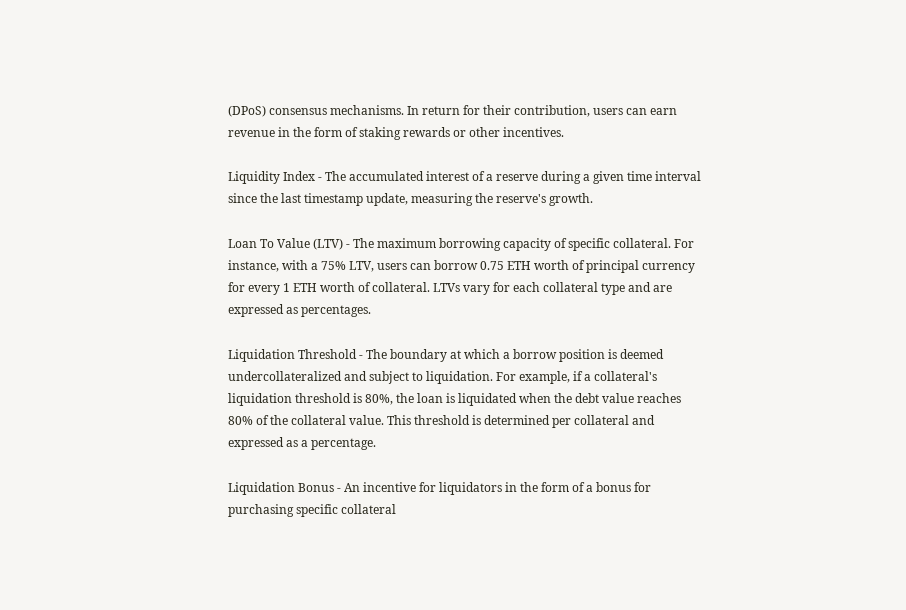(DPoS) consensus mechanisms. In return for their contribution, users can earn revenue in the form of staking rewards or other incentives.

Liquidity Index - The accumulated interest of a reserve during a given time interval since the last timestamp update, measuring the reserve's growth.

Loan To Value (LTV) - The maximum borrowing capacity of specific collateral. For instance, with a 75% LTV, users can borrow 0.75 ETH worth of principal currency for every 1 ETH worth of collateral. LTVs vary for each collateral type and are expressed as percentages.

Liquidation Threshold - The boundary at which a borrow position is deemed undercollateralized and subject to liquidation. For example, if a collateral's liquidation threshold is 80%, the loan is liquidated when the debt value reaches 80% of the collateral value. This threshold is determined per collateral and expressed as a percentage.

Liquidation Bonus - An incentive for liquidators in the form of a bonus for purchasing specific collateral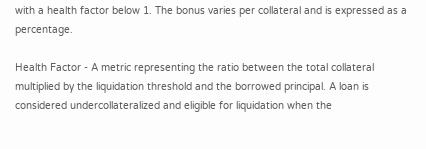with a health factor below 1. The bonus varies per collateral and is expressed as a percentage.

Health Factor - A metric representing the ratio between the total collateral multiplied by the liquidation threshold and the borrowed principal. A loan is considered undercollateralized and eligible for liquidation when the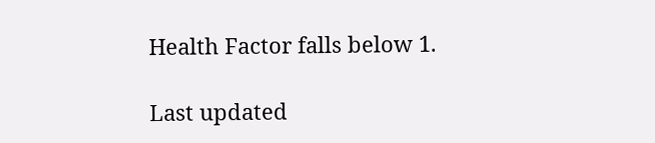Health Factor falls below 1.

Last updated